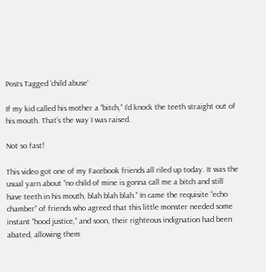Posts Tagged ‘child abuse’

If my kid called his mother a “bitch,” I’d knock the teeth straight out of his mouth. That’s the way I was raised.

Not so fast!

This video got one of my Facebook friends all riled up today. It was the usual yarn about “no child of mine is gonna call me a bitch and still have teeth in his mouth, blah blah blah.” In came the requisite “echo chamber” of friends who agreed that this little monster needed some instant “hood justice,” and soon, their righteous indignation had been abated, allowing them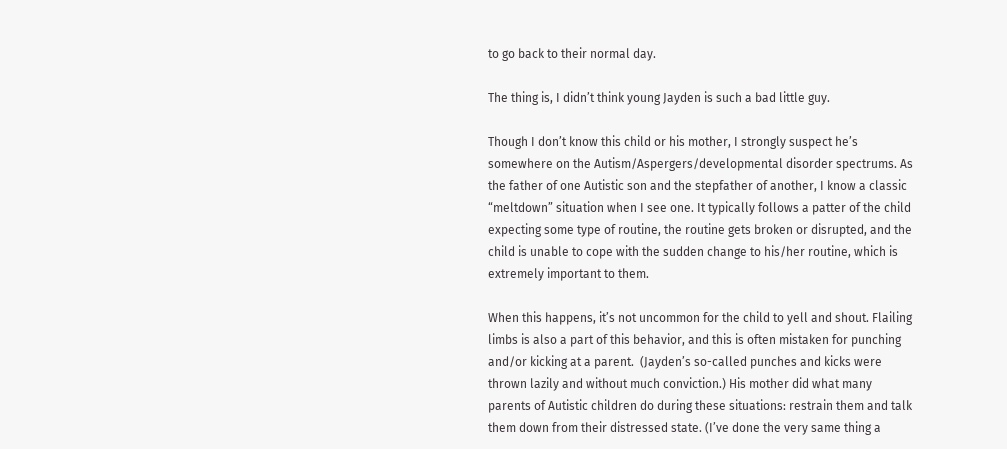to go back to their normal day.

The thing is, I didn’t think young Jayden is such a bad little guy.

Though I don’t know this child or his mother, I strongly suspect he’s somewhere on the Autism/Aspergers/developmental disorder spectrums. As the father of one Autistic son and the stepfather of another, I know a classic “meltdown” situation when I see one. It typically follows a patter of the child expecting some type of routine, the routine gets broken or disrupted, and the child is unable to cope with the sudden change to his/her routine, which is extremely important to them.

When this happens, it’s not uncommon for the child to yell and shout. Flailing limbs is also a part of this behavior, and this is often mistaken for punching and/or kicking at a parent.  (Jayden’s so-called punches and kicks were thrown lazily and without much conviction.) His mother did what many parents of Autistic children do during these situations: restrain them and talk them down from their distressed state. (I’ve done the very same thing a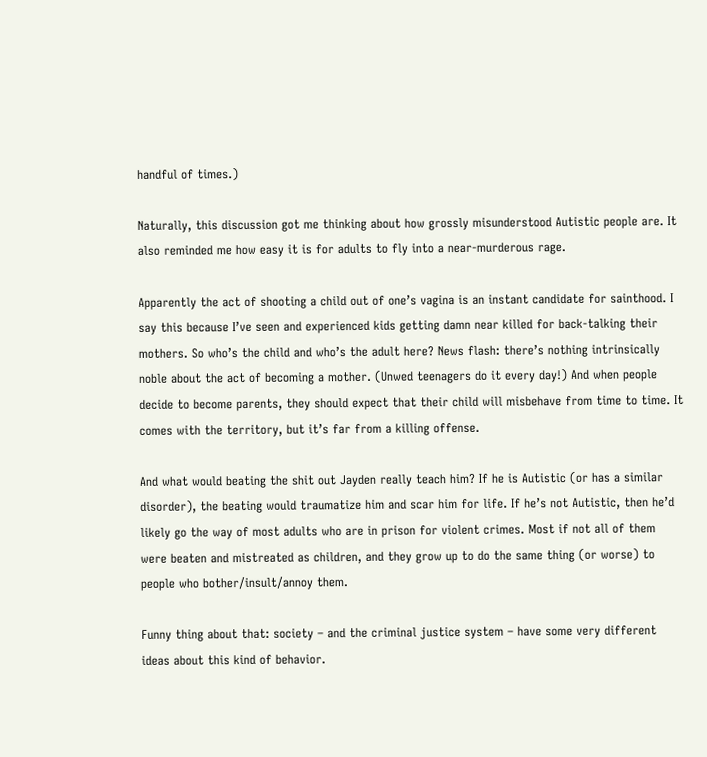handful of times.)

Naturally, this discussion got me thinking about how grossly misunderstood Autistic people are. It also reminded me how easy it is for adults to fly into a near-murderous rage.

Apparently the act of shooting a child out of one’s vagina is an instant candidate for sainthood. I say this because I’ve seen and experienced kids getting damn near killed for back-talking their mothers. So who’s the child and who’s the adult here? News flash: there’s nothing intrinsically noble about the act of becoming a mother. (Unwed teenagers do it every day!) And when people decide to become parents, they should expect that their child will misbehave from time to time. It comes with the territory, but it’s far from a killing offense.

And what would beating the shit out Jayden really teach him? If he is Autistic (or has a similar disorder), the beating would traumatize him and scar him for life. If he’s not Autistic, then he’d likely go the way of most adults who are in prison for violent crimes. Most if not all of them were beaten and mistreated as children, and they grow up to do the same thing (or worse) to people who bother/insult/annoy them.

Funny thing about that: society – and the criminal justice system – have some very different ideas about this kind of behavior.